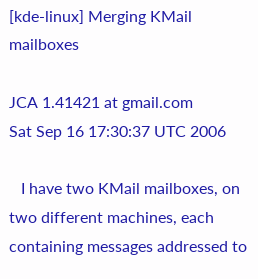[kde-linux] Merging KMail mailboxes

JCA 1.41421 at gmail.com
Sat Sep 16 17:30:37 UTC 2006

   I have two KMail mailboxes, on two different machines, each
containing messages addressed to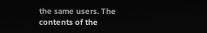the same users. The contents of the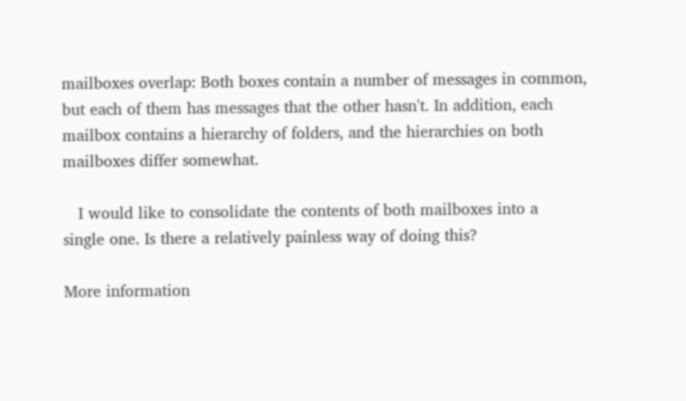mailboxes overlap: Both boxes contain a number of messages in common,
but each of them has messages that the other hasn't. In addition, each
mailbox contains a hierarchy of folders, and the hierarchies on both
mailboxes differ somewhat.

   I would like to consolidate the contents of both mailboxes into a
single one. Is there a relatively painless way of doing this?

More information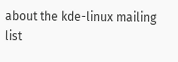about the kde-linux mailing list